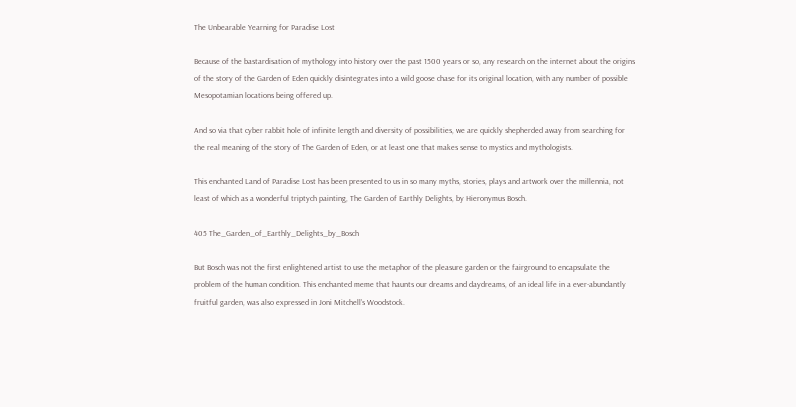The Unbearable Yearning for Paradise Lost

Because of the bastardisation of mythology into history over the past 1500 years or so, any research on the internet about the origins of the story of the Garden of Eden quickly disintegrates into a wild goose chase for its original location, with any number of possible Mesopotamian locations being offered up.

And so via that cyber rabbit hole of infinite length and diversity of possibilities, we are quickly shepherded away from searching for the real meaning of the story of The Garden of Eden, or at least one that makes sense to mystics and mythologists.

This enchanted Land of Paradise Lost has been presented to us in so many myths, stories, plays and artwork over the millennia, not least of which as a wonderful triptych painting, The Garden of Earthly Delights, by Hieronymus Bosch.

405 The_Garden_of_Earthly_Delights_by_Bosch

But Bosch was not the first enlightened artist to use the metaphor of the pleasure garden or the fairground to encapsulate the problem of the human condition. This enchanted meme that haunts our dreams and daydreams, of an ideal life in a ever-abundantly fruitful garden, was also expressed in Joni Mitchell’s Woodstock.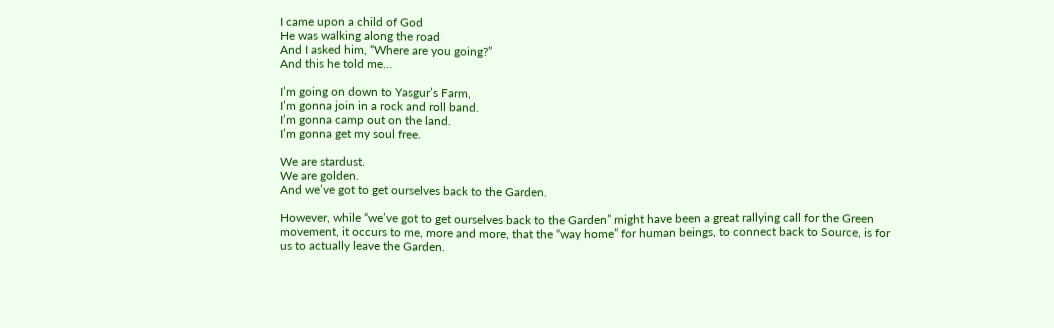I came upon a child of God
He was walking along the road
And I asked him, “Where are you going?”
And this he told me…

I’m going on down to Yasgur’s Farm,
I’m gonna join in a rock and roll band.
I’m gonna camp out on the land.
I’m gonna get my soul free.

We are stardust.
We are golden.
And we’ve got to get ourselves back to the Garden.

However, while “we’ve got to get ourselves back to the Garden” might have been a great rallying call for the Green movement, it occurs to me, more and more, that the “way home” for human beings, to connect back to Source, is for us to actually leave the Garden.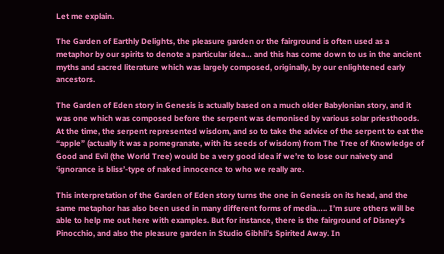Let me explain.

The Garden of Earthly Delights, the pleasure garden or the fairground is often used as a metaphor by our spirits to denote a particular idea… and this has come down to us in the ancient myths and sacred literature which was largely composed, originally, by our enlightened early ancestors.

The Garden of Eden story in Genesis is actually based on a much older Babylonian story, and it was one which was composed before the serpent was demonised by various solar priesthoods. At the time, the serpent represented wisdom, and so to take the advice of the serpent to eat the “apple” (actually it was a pomegranate, with its seeds of wisdom) from The Tree of Knowledge of Good and Evil (the World Tree) would be a very good idea if we’re to lose our naivety and ‘ignorance is bliss’-type of naked innocence to who we really are.

This interpretation of the Garden of Eden story turns the one in Genesis on its head, and the same metaphor has also been used in many different forms of media….. I’m sure others will be able to help me out here with examples. But for instance, there is the fairground of Disney’s Pinocchio, and also the pleasure garden in Studio Gibhli’s Spirited Away. In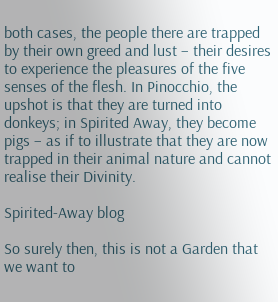both cases, the people there are trapped by their own greed and lust – their desires to experience the pleasures of the five senses of the flesh. In Pinocchio, the upshot is that they are turned into donkeys; in Spirited Away, they become pigs – as if to illustrate that they are now trapped in their animal nature and cannot realise their Divinity.

Spirited-Away blog

So surely then, this is not a Garden that we want to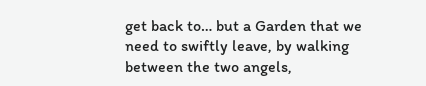get back to… but a Garden that we need to swiftly leave, by walking between the two angels,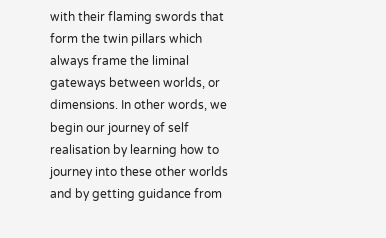with their flaming swords that form the twin pillars which always frame the liminal gateways between worlds, or dimensions. In other words, we begin our journey of self realisation by learning how to journey into these other worlds and by getting guidance from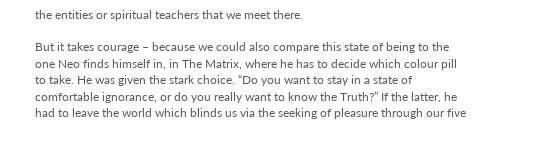the entities or spiritual teachers that we meet there.

But it takes courage – because we could also compare this state of being to the one Neo finds himself in, in The Matrix, where he has to decide which colour pill to take. He was given the stark choice. “Do you want to stay in a state of comfortable ignorance, or do you really want to know the Truth?” If the latter, he had to leave the world which blinds us via the seeking of pleasure through our five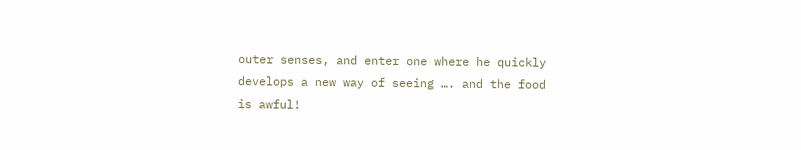outer senses, and enter one where he quickly develops a new way of seeing …. and the food is awful!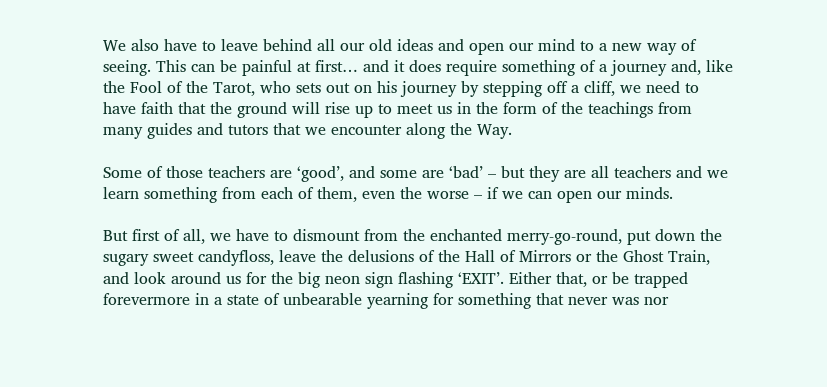We also have to leave behind all our old ideas and open our mind to a new way of seeing. This can be painful at first… and it does require something of a journey and, like the Fool of the Tarot, who sets out on his journey by stepping off a cliff, we need to have faith that the ground will rise up to meet us in the form of the teachings from many guides and tutors that we encounter along the Way.

Some of those teachers are ‘good’, and some are ‘bad’ – but they are all teachers and we learn something from each of them, even the worse – if we can open our minds.

But first of all, we have to dismount from the enchanted merry-go-round, put down the sugary sweet candyfloss, leave the delusions of the Hall of Mirrors or the Ghost Train, and look around us for the big neon sign flashing ‘EXIT’. Either that, or be trapped forevermore in a state of unbearable yearning for something that never was nor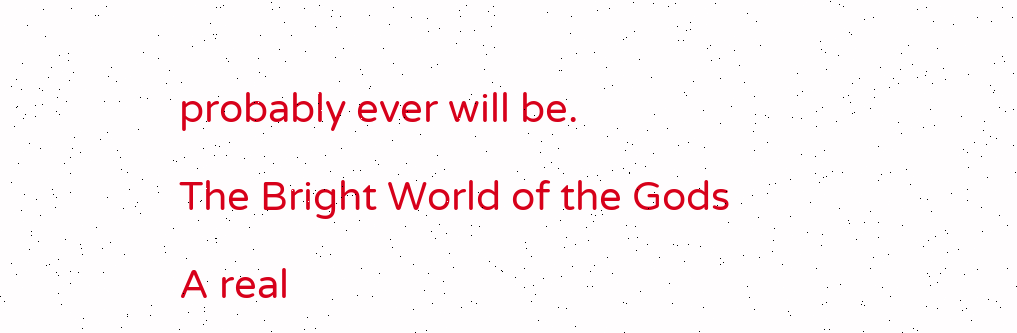probably ever will be.

The Bright World of the Gods

A real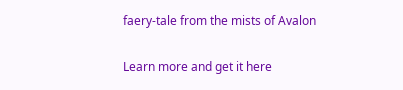faery-tale from the mists of Avalon

Learn more and get it here